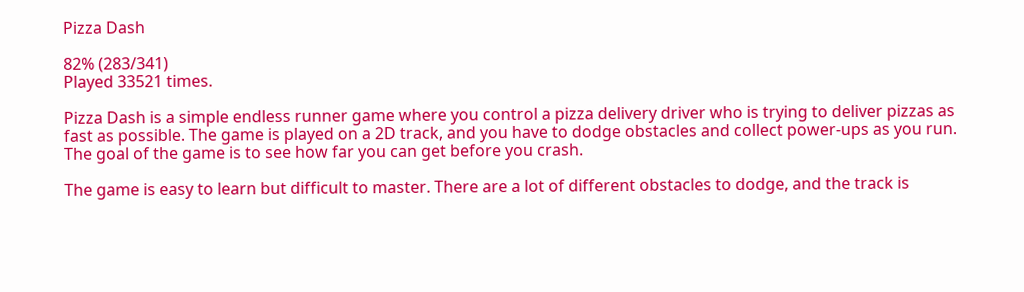Pizza Dash

82% (283/341)
Played 33521 times.

Pizza Dash is a simple endless runner game where you control a pizza delivery driver who is trying to deliver pizzas as fast as possible. The game is played on a 2D track, and you have to dodge obstacles and collect power-ups as you run. The goal of the game is to see how far you can get before you crash.

The game is easy to learn but difficult to master. There are a lot of different obstacles to dodge, and the track is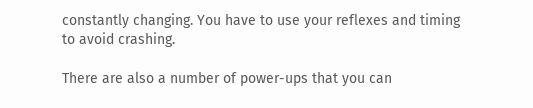constantly changing. You have to use your reflexes and timing to avoid crashing.

There are also a number of power-ups that you can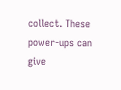collect. These power-ups can give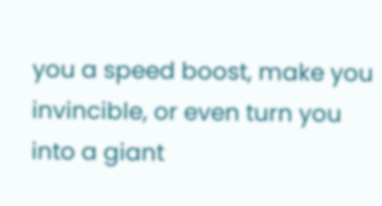you a speed boost, make you invincible, or even turn you into a giant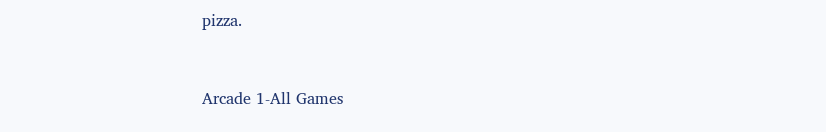pizza.



Arcade 1-All Games